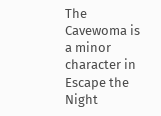The Cavewoma is a minor character in Escape the Night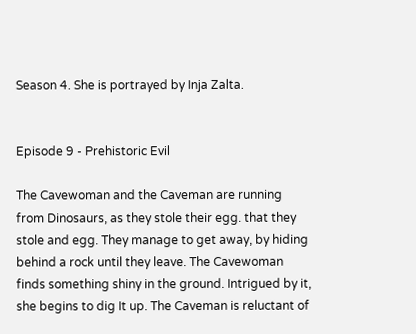Season 4. She is portrayed by Inja Zalta.


Episode 9 - Prehistoric Evil

The Cavewoman and the Caveman are running from Dinosaurs, as they stole their egg. that they stole and egg. They manage to get away, by hiding behind a rock until they leave. The Cavewoman finds something shiny in the ground. Intrigued by it, she begins to dig It up. The Caveman is reluctant of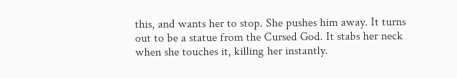this, and wants her to stop. She pushes him away. It turns out to be a statue from the Cursed God. It stabs her neck when she touches it, killing her instantly.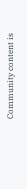Community content is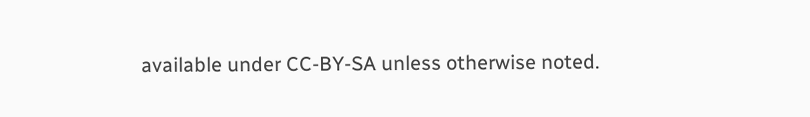available under CC-BY-SA unless otherwise noted.